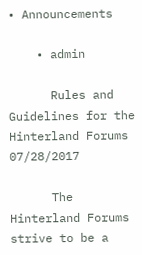• Announcements

    • admin

      Rules and Guidelines for the Hinterland Forums   07/28/2017

      The Hinterland Forums strive to be a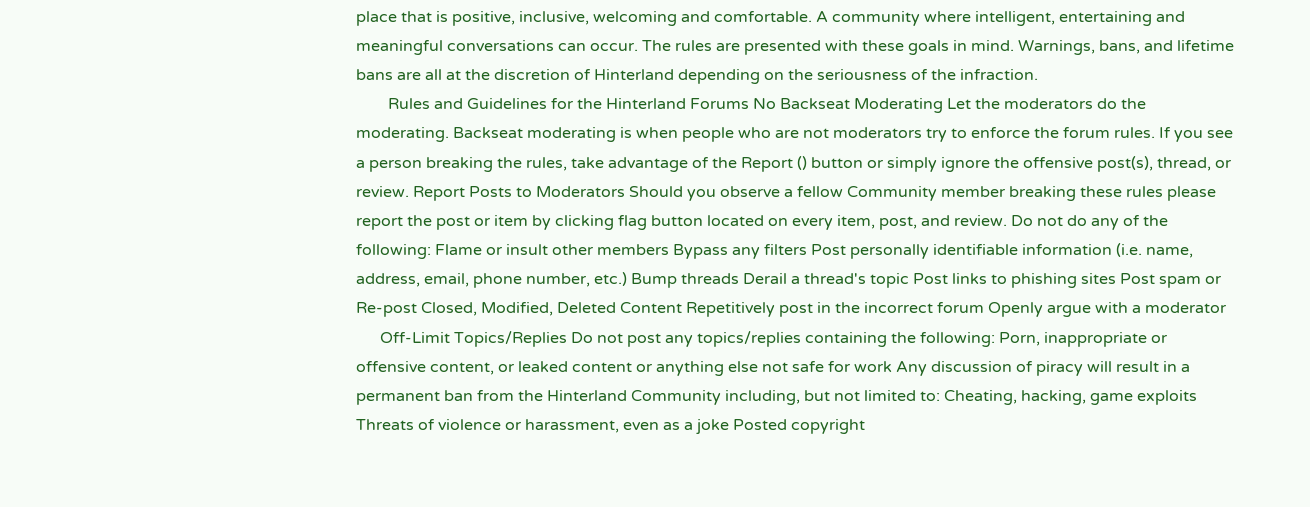place that is positive, inclusive, welcoming and comfortable. A community where intelligent, entertaining and meaningful conversations can occur. The rules are presented with these goals in mind. Warnings, bans, and lifetime bans are all at the discretion of Hinterland depending on the seriousness of the infraction.
        Rules and Guidelines for the Hinterland Forums No Backseat Moderating Let the moderators do the moderating. Backseat moderating is when people who are not moderators try to enforce the forum rules. If you see a person breaking the rules, take advantage of the Report () button or simply ignore the offensive post(s), thread, or review. Report Posts to Moderators Should you observe a fellow Community member breaking these rules please report the post or item by clicking flag button located on every item, post, and review. Do not do any of the following: Flame or insult other members Bypass any filters Post personally identifiable information (i.e. name, address, email, phone number, etc.) Bump threads Derail a thread's topic Post links to phishing sites Post spam or Re-post Closed, Modified, Deleted Content Repetitively post in the incorrect forum Openly argue with a moderator
      Off-Limit Topics/Replies Do not post any topics/replies containing the following: Porn, inappropriate or offensive content, or leaked content or anything else not safe for work Any discussion of piracy will result in a permanent ban from the Hinterland Community including, but not limited to: Cheating, hacking, game exploits Threats of violence or harassment, even as a joke Posted copyright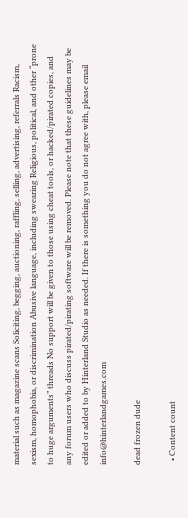material such as magazine scans Soliciting, begging, auctioning, raffling, selling, advertising, referrals Racism, sexism, homophobia, or discrimination Abusive language, including swearing Religious, political, and other “prone to huge arguments” threads No support will be given to those using cheat tools, or hacked/pirated copies, and any forum users who discuss pirated/pirating software will be removed. Please note that these guidelines may be edited or added to by Hinterland Studio as needed. If there is something you do not agree with, please email info@hinterlandgames.com

dead frozen dude

  • Content count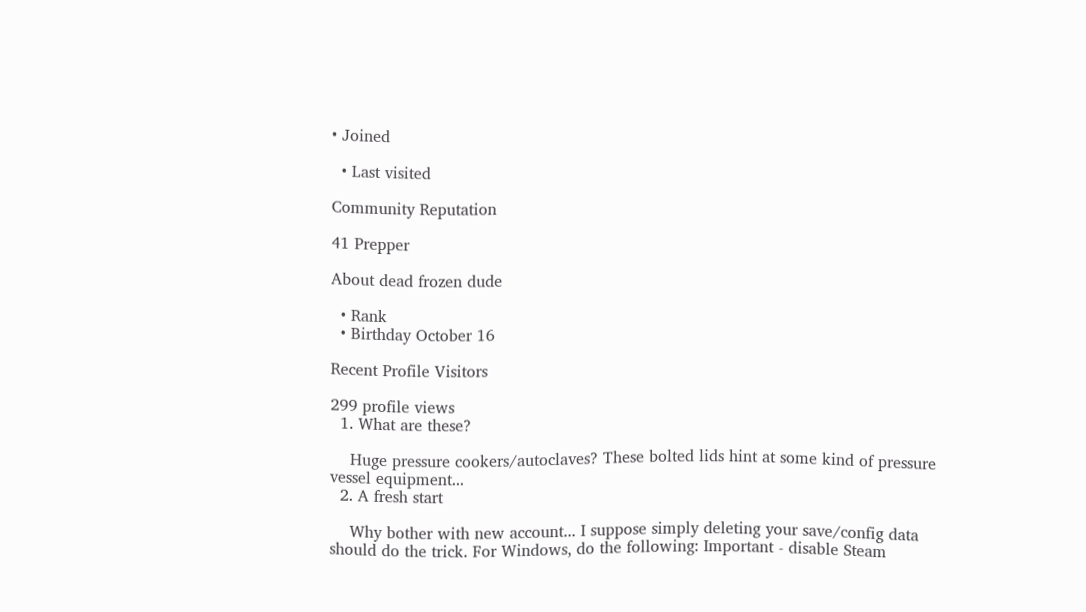• Joined

  • Last visited

Community Reputation

41 Prepper

About dead frozen dude

  • Rank
  • Birthday October 16

Recent Profile Visitors

299 profile views
  1. What are these?

    Huge pressure cookers/autoclaves? These bolted lids hint at some kind of pressure vessel equipment...
  2. A fresh start

    Why bother with new account... I suppose simply deleting your save/config data should do the trick. For Windows, do the following: Important - disable Steam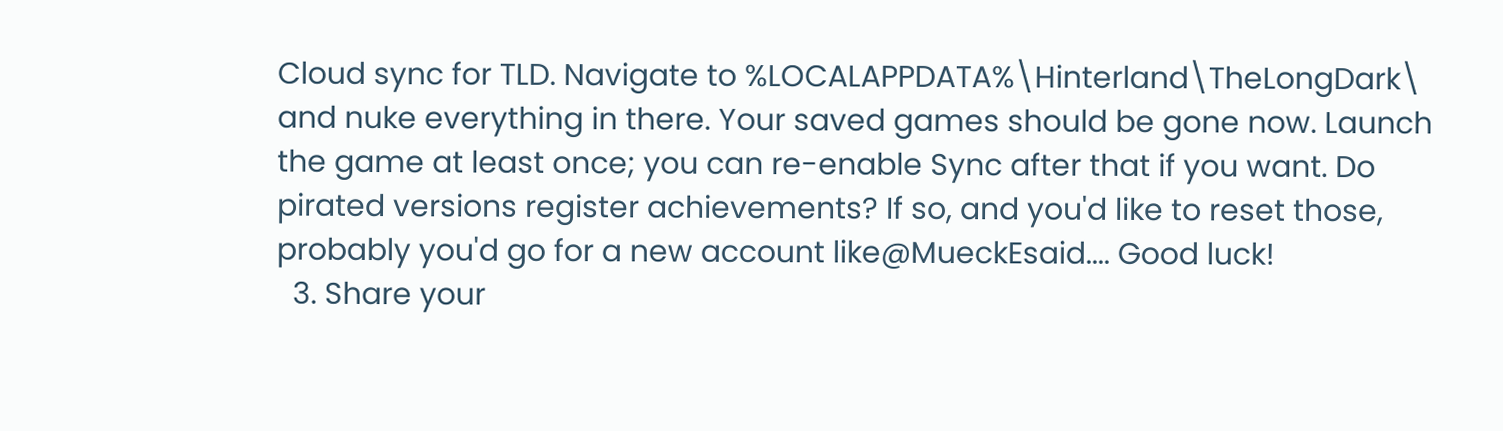Cloud sync for TLD. Navigate to %LOCALAPPDATA%\Hinterland\TheLongDark\ and nuke everything in there. Your saved games should be gone now. Launch the game at least once; you can re-enable Sync after that if you want. Do pirated versions register achievements? If so, and you'd like to reset those, probably you'd go for a new account like@MueckEsaid.... Good luck!
  3. Share your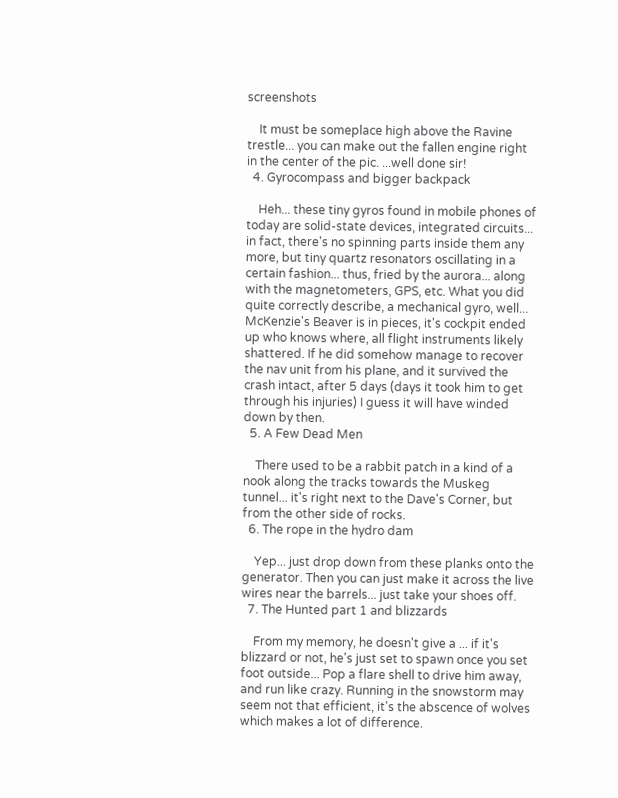screenshots

    It must be someplace high above the Ravine trestle... you can make out the fallen engine right in the center of the pic. ...well done sir!
  4. Gyrocompass and bigger backpack

    Heh... these tiny gyros found in mobile phones of today are solid-state devices, integrated circuits... in fact, there's no spinning parts inside them any more, but tiny quartz resonators oscillating in a certain fashion... thus, fried by the aurora... along with the magnetometers, GPS, etc. What you did quite correctly describe, a mechanical gyro, well... McKenzie's Beaver is in pieces, it's cockpit ended up who knows where, all flight instruments likely shattered. If he did somehow manage to recover the nav unit from his plane, and it survived the crash intact, after 5 days (days it took him to get through his injuries) I guess it will have winded down by then.
  5. A Few Dead Men

    There used to be a rabbit patch in a kind of a nook along the tracks towards the Muskeg tunnel... it's right next to the Dave's Corner, but from the other side of rocks.
  6. The rope in the hydro dam

    Yep... just drop down from these planks onto the generator. Then you can just make it across the live wires near the barrels... just take your shoes off.
  7. The Hunted part 1 and blizzards

    From my memory, he doesn't give a ... if it's blizzard or not, he's just set to spawn once you set foot outside... Pop a flare shell to drive him away, and run like crazy. Running in the snowstorm may seem not that efficient, it's the abscence of wolves which makes a lot of difference.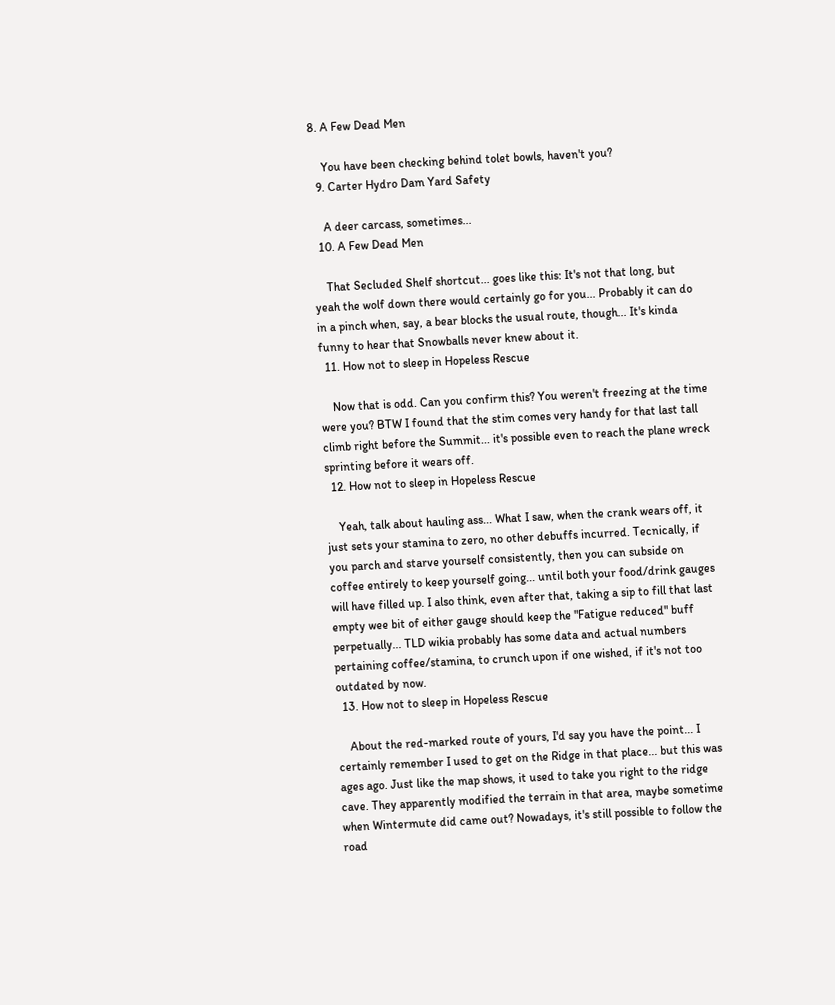8. A Few Dead Men

    You have been checking behind tolet bowls, haven't you?
  9. Carter Hydro Dam Yard Safety

    A deer carcass, sometimes...
  10. A Few Dead Men

    That Secluded Shelf shortcut... goes like this: It's not that long, but yeah the wolf down there would certainly go for you... Probably it can do in a pinch when, say, a bear blocks the usual route, though... It's kinda funny to hear that Snowballs never knew about it.
  11. How not to sleep in Hopeless Rescue

    Now that is odd. Can you confirm this? You weren't freezing at the time were you? BTW I found that the stim comes very handy for that last tall climb right before the Summit... it's possible even to reach the plane wreck sprinting before it wears off.
  12. How not to sleep in Hopeless Rescue

    Yeah, talk about hauling ass... What I saw, when the crank wears off, it just sets your stamina to zero, no other debuffs incurred. Tecnically, if you parch and starve yourself consistently, then you can subside on coffee entirely to keep yourself going... until both your food/drink gauges will have filled up. I also think, even after that, taking a sip to fill that last empty wee bit of either gauge should keep the "Fatigue reduced" buff perpetually... TLD wikia probably has some data and actual numbers pertaining coffee/stamina, to crunch upon if one wished, if it's not too outdated by now.
  13. How not to sleep in Hopeless Rescue

    About the red-marked route of yours, I'd say you have the point... I certainly remember I used to get on the Ridge in that place... but this was ages ago. Just like the map shows, it used to take you right to the ridge cave. They apparently modified the terrain in that area, maybe sometime when Wintermute did came out? Nowadays, it's still possible to follow the road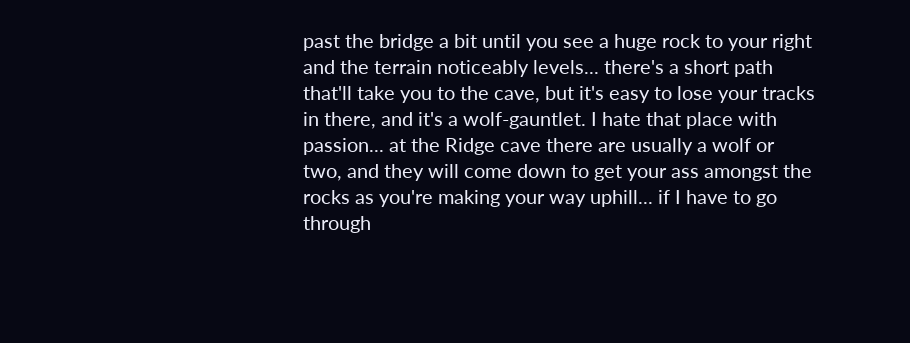past the bridge a bit until you see a huge rock to your right and the terrain noticeably levels... there's a short path that'll take you to the cave, but it's easy to lose your tracks in there, and it's a wolf-gauntlet. I hate that place with passion... at the Ridge cave there are usually a wolf or two, and they will come down to get your ass amongst the rocks as you're making your way uphill... if I have to go through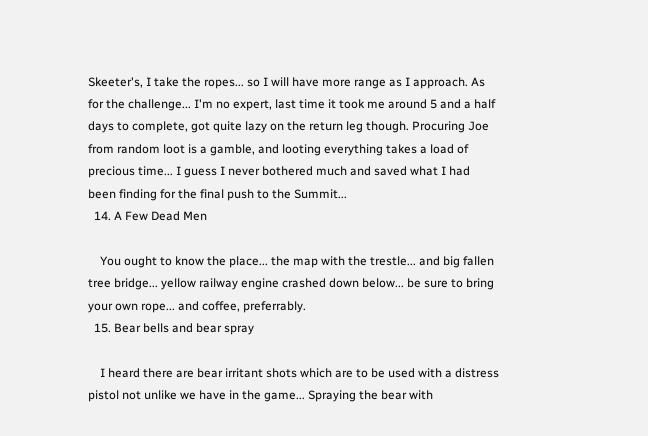Skeeter's, I take the ropes... so I will have more range as I approach. As for the challenge... I'm no expert, last time it took me around 5 and a half days to complete, got quite lazy on the return leg though. Procuring Joe from random loot is a gamble, and looting everything takes a load of precious time... I guess I never bothered much and saved what I had been finding for the final push to the Summit...
  14. A Few Dead Men

    You ought to know the place... the map with the trestle... and big fallen tree bridge... yellow railway engine crashed down below... be sure to bring your own rope... and coffee, preferrably.
  15. Bear bells and bear spray

    I heard there are bear irritant shots which are to be used with a distress pistol not unlike we have in the game... Spraying the bear with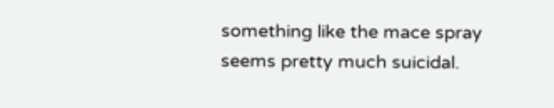something like the mace spray seems pretty much suicidal.